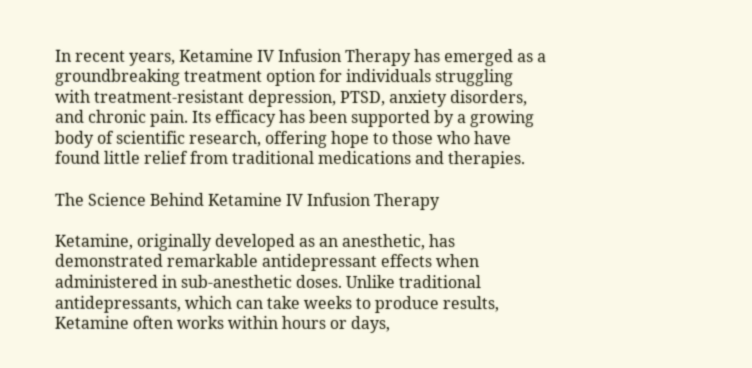In recent years, Ketamine IV Infusion Therapy has emerged as a groundbreaking treatment option for individuals struggling with treatment-resistant depression, PTSD, anxiety disorders, and chronic pain. Its efficacy has been supported by a growing body of scientific research, offering hope to those who have found little relief from traditional medications and therapies.

The Science Behind Ketamine IV Infusion Therapy

Ketamine, originally developed as an anesthetic, has demonstrated remarkable antidepressant effects when administered in sub-anesthetic doses. Unlike traditional antidepressants, which can take weeks to produce results, Ketamine often works within hours or days,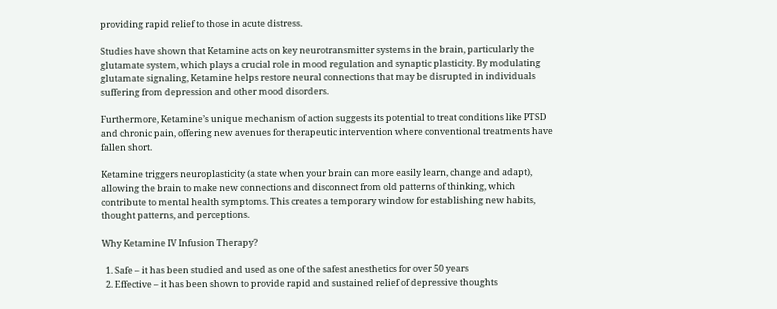providing rapid relief to those in acute distress.

Studies have shown that Ketamine acts on key neurotransmitter systems in the brain, particularly the glutamate system, which plays a crucial role in mood regulation and synaptic plasticity. By modulating glutamate signaling, Ketamine helps restore neural connections that may be disrupted in individuals suffering from depression and other mood disorders.

Furthermore, Ketamine’s unique mechanism of action suggests its potential to treat conditions like PTSD and chronic pain, offering new avenues for therapeutic intervention where conventional treatments have fallen short.

Ketamine triggers neuroplasticity (a state when your brain can more easily learn, change and adapt), allowing the brain to make new connections and disconnect from old patterns of thinking, which contribute to mental health symptoms. This creates a temporary window for establishing new habits, thought patterns, and perceptions.

Why Ketamine IV Infusion Therapy?

  1. Safe – it has been studied and used as one of the safest anesthetics for over 50 years
  2. Effective – it has been shown to provide rapid and sustained relief of depressive thoughts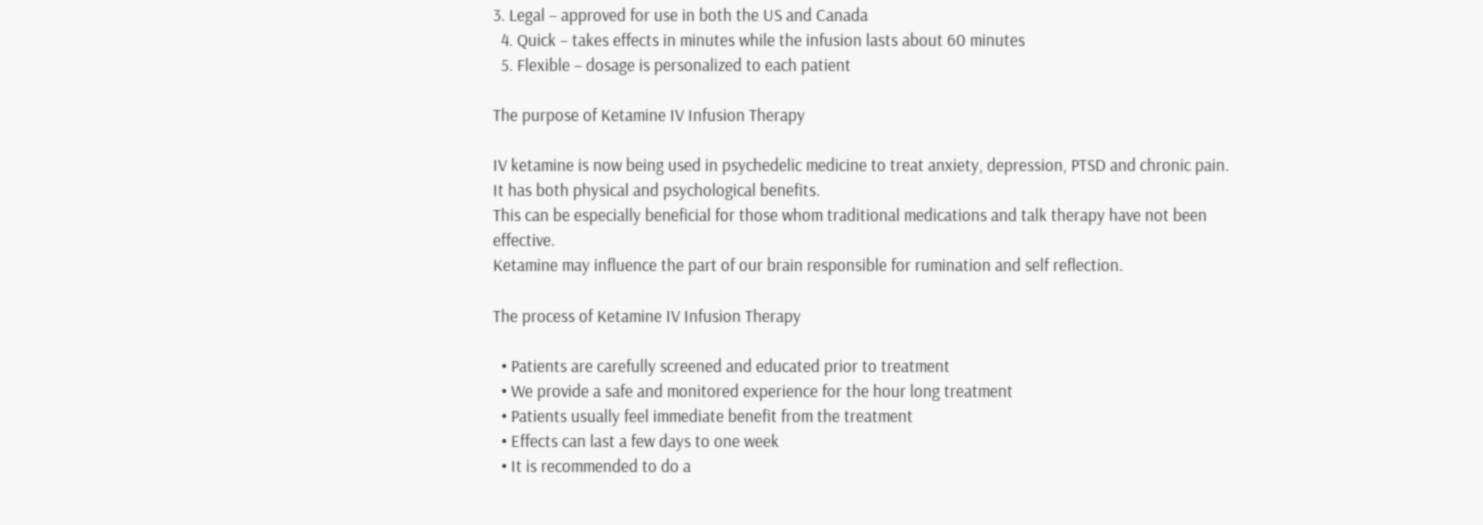3. Legal – approved for use in both the US and Canada
  4. Quick – takes effects in minutes while the infusion lasts about 60 minutes
  5. Flexible – dosage is personalized to each patient

The purpose of Ketamine IV Infusion Therapy

IV ketamine is now being used in psychedelic medicine to treat anxiety, depression, PTSD and chronic pain.
It has both physical and psychological benefits.
This can be especially beneficial for those whom traditional medications and talk therapy have not been effective.
Ketamine may influence the part of our brain responsible for rumination and self reflection.

The process of Ketamine IV Infusion Therapy

  • Patients are carefully screened and educated prior to treatment
  • We provide a safe and monitored experience for the hour long treatment
  • Patients usually feel immediate benefit from the treatment
  • Effects can last a few days to one week
  • It is recommended to do a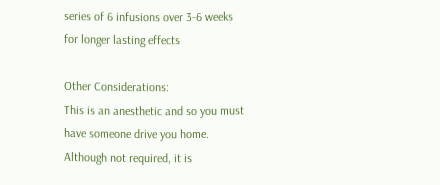series of 6 infusions over 3-6 weeks for longer lasting effects

Other Considerations:
This is an anesthetic and so you must have someone drive you home.
Although not required, it is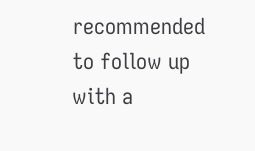recommended to follow up with a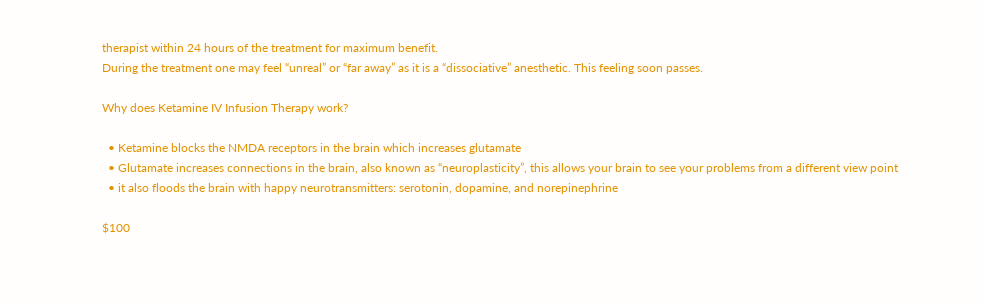therapist within 24 hours of the treatment for maximum benefit.
During the treatment one may feel “unreal” or “far away” as it is a “dissociative” anesthetic. This feeling soon passes.

Why does Ketamine IV Infusion Therapy work?

  • Ketamine blocks the NMDA receptors in the brain which increases glutamate
  • Glutamate increases connections in the brain, also known as “neuroplasticity”, this allows your brain to see your problems from a different view point
  • it also floods the brain with happy neurotransmitters: serotonin, dopamine, and norepinephrine

$100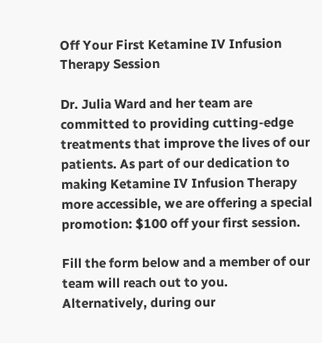Off Your First Ketamine IV Infusion Therapy Session

Dr. Julia Ward and her team are committed to providing cutting-edge treatments that improve the lives of our patients. As part of our dedication to making Ketamine IV Infusion Therapy more accessible, we are offering a special promotion: $100 off your first session.

Fill the form below and a member of our team will reach out to you. Alternatively, during our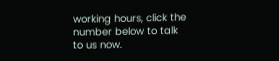working hours, click the number below to talk to us now.